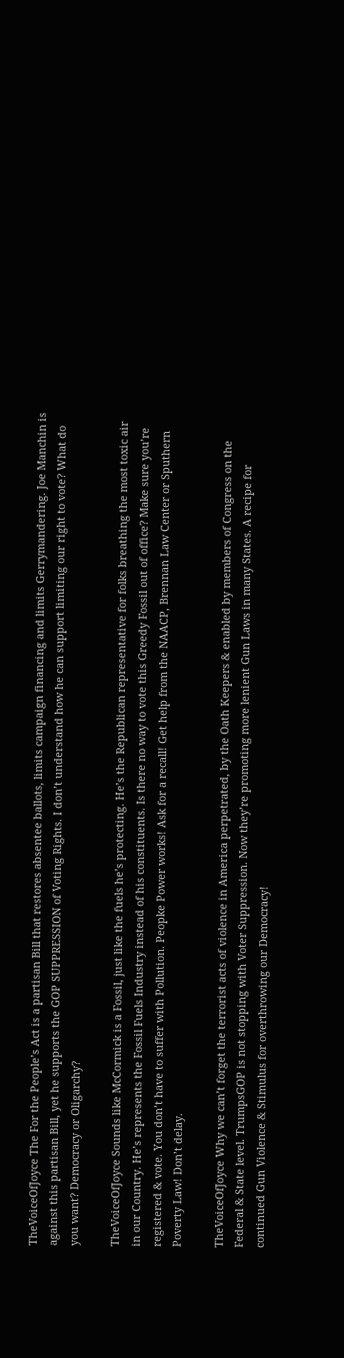TheVoiceOfJoyce The For the People’s Act is a partisan Bill that restores absentee ballots, limits campaign financing and limits Gerrymandering. Joe Manchin is against this partisan Bill, yet he supports the GOP SUPPRESSION of Voting Rights. I don’t understand how he can support limiting our right to vote? What do you want? Democracy or Oligarchy?

TheVoiceOfJoyce Sounds like McCormick is a Fossil, just like the fuels he’s protecting. He’s the Republican representative for folks breathing the most toxic air in our Country. He’s represents the Fossil Fuels Industry instead of his constituents. Is there no way to vote this Greedy Fossil out of office? Make sure you’re registered & vote. You don’t have to suffer with Pollution. Peopke Power works! Ask for a recall! Get help from the NAACP, Brennan Law Center or Sputhern Poverty Law! Don’t delay.

TheVoiceOfJoyce Why we can’t forget the terrorist acts of violence in America perpetrated, by the Oath Keepers & enabled by members of Congress on the Federal & State level. TrumpsGOP is not stopping with Voter Suppression. Now they’re promoting more lenient Gun Laws in many States. A recipe for continued Gun Violence & Stimulus for overthrowing our Democracy!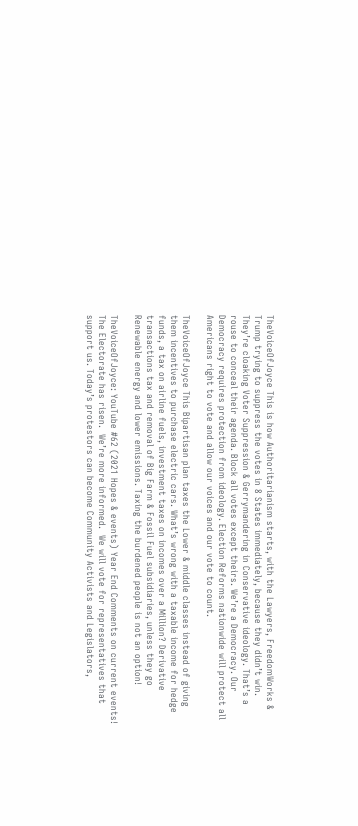TheVoiceOfJoyce This is how Authoritarianism starts, with the Lawyers, FreedomWorks & Trump trying to suppress the votes in 8 States immediately, because they didn’t win. They’re cloaking Voter Suppression & Gerrymandering in Conservative ideology. That’s a rouse to conceal their agenda. Block all votes except theirs. We’re a Democracy. Our Democracy requires protection from ideology. Election Reforms nationwide will protect all Americans right to vote and allow our voices and our vote to count.

TheVoiceOfJoyce This Bipartisan plan taxes the Lower & middle classes instead of giving them incentives to purchase electric cars. What’s wrong with a taxable income for hedge funds, a tax on airline fuels, investment taxes on incomes over a Million? Derivative transactions tax and removal of Big Farm & Fossil Fuel subsidiaries, unless they go Renewable energy and lower emissions. Taxing the burdened people is not an option!

TheVoiceOfJoyce: YouTube #62 (2021 Hopes & events) Year End Comments on current events! The Electorate has risen.  We’re more informed.  We will vote for representatives that support us. Today’s protestors can become Community Activists and Legislators,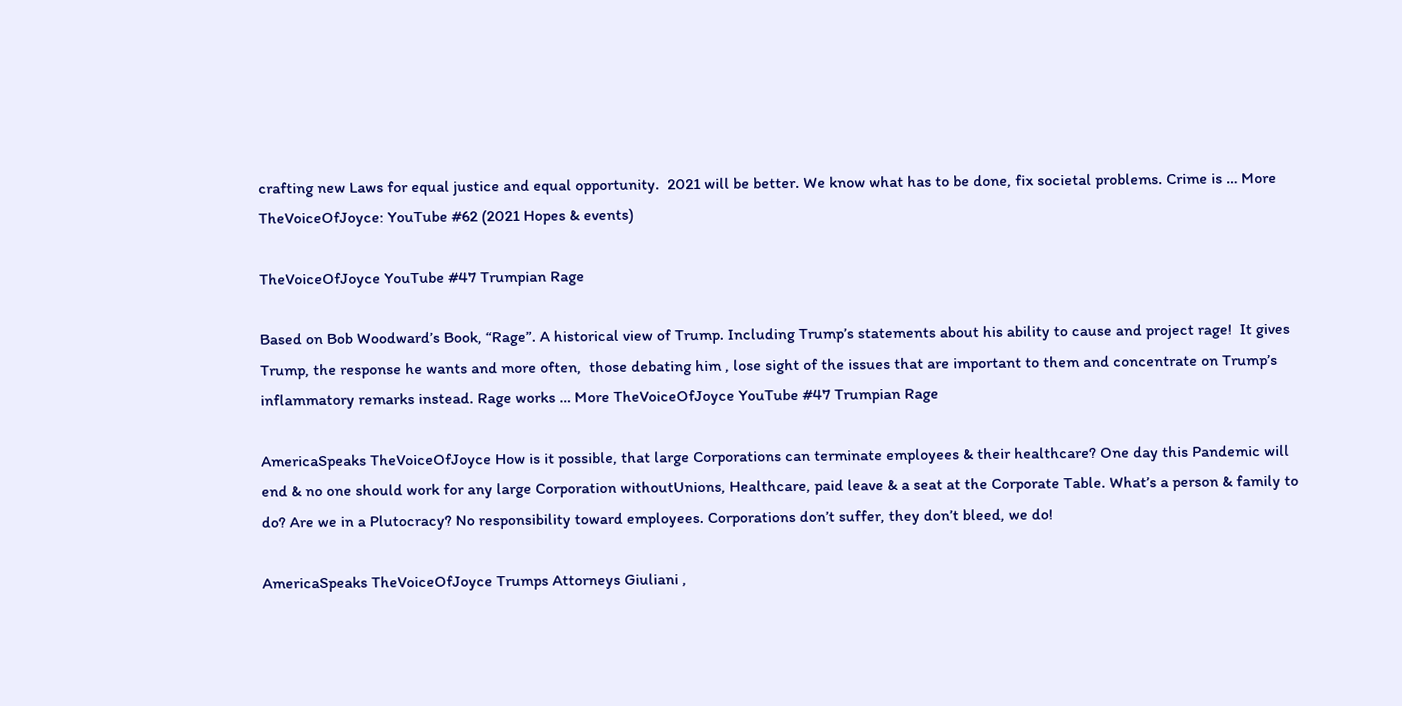crafting new Laws for equal justice and equal opportunity.  2021 will be better. We know what has to be done, fix societal problems. Crime is … More TheVoiceOfJoyce: YouTube #62 (2021 Hopes & events)

TheVoiceOfJoyce YouTube #47 Trumpian Rage

Based on Bob Woodward’s Book, “Rage”. A historical view of Trump. Including Trump’s statements about his ability to cause and project rage!  It gives Trump, the response he wants and more often,  those debating him , lose sight of the issues that are important to them and concentrate on Trump’s inflammatory remarks instead. Rage works … More TheVoiceOfJoyce YouTube #47 Trumpian Rage

AmericaSpeaks TheVoiceOfJoyce How is it possible, that large Corporations can terminate employees & their healthcare? One day this Pandemic will end & no one should work for any large Corporation withoutUnions, Healthcare, paid leave & a seat at the Corporate Table. What’s a person & family to do? Are we in a Plutocracy? No responsibility toward employees. Corporations don’t suffer, they don’t bleed, we do!

AmericaSpeaks TheVoiceOfJoyce Trumps Attorneys Giuliani ,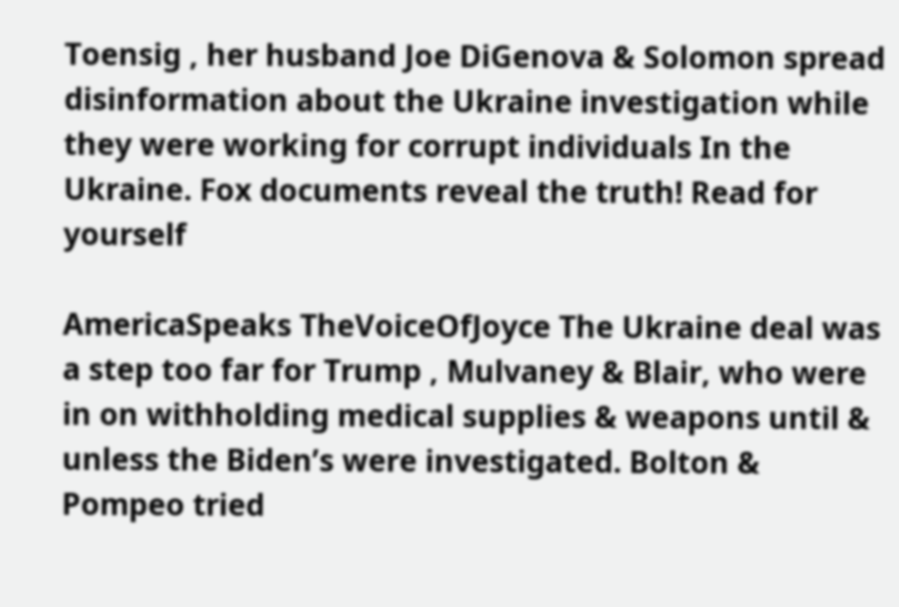Toensig , her husband Joe DiGenova & Solomon spread disinformation about the Ukraine investigation while they were working for corrupt individuals In the Ukraine. Fox documents reveal the truth! Read for yourself

AmericaSpeaks TheVoiceOfJoyce The Ukraine deal was a step too far for Trump , Mulvaney & Blair, who were in on withholding medical supplies & weapons until & unless the Biden’s were investigated. Bolton & Pompeo tried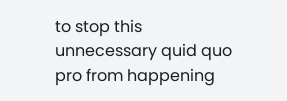to stop this unnecessary quid quo pro from happening